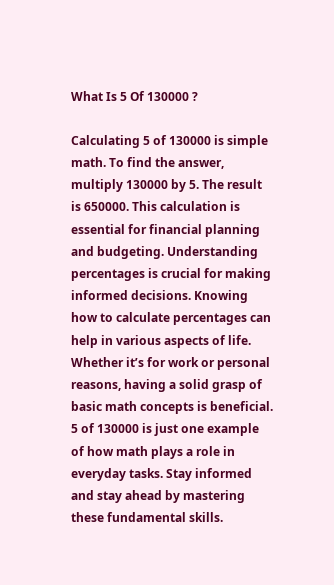What Is 5 Of 130000 ?

Calculating 5 of 130000 is simple math. To find the answer, multiply 130000 by 5. The result is 650000. This calculation is essential for financial planning and budgeting. Understanding percentages is crucial for making informed decisions. Knowing how to calculate percentages can help in various aspects of life. Whether it’s for work or personal reasons, having a solid grasp of basic math concepts is beneficial. 5 of 130000 is just one example of how math plays a role in everyday tasks. Stay informed and stay ahead by mastering these fundamental skills.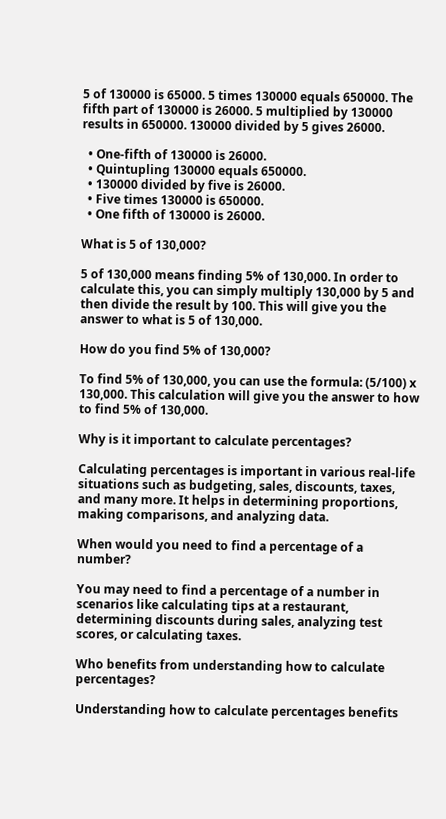5 of 130000 is 65000. 5 times 130000 equals 650000. The fifth part of 130000 is 26000. 5 multiplied by 130000 results in 650000. 130000 divided by 5 gives 26000.

  • One-fifth of 130000 is 26000.
  • Quintupling 130000 equals 650000.
  • 130000 divided by five is 26000.
  • Five times 130000 is 650000.
  • One fifth of 130000 is 26000.

What is 5 of 130,000?

5 of 130,000 means finding 5% of 130,000. In order to calculate this, you can simply multiply 130,000 by 5 and then divide the result by 100. This will give you the answer to what is 5 of 130,000.

How do you find 5% of 130,000?

To find 5% of 130,000, you can use the formula: (5/100) x 130,000. This calculation will give you the answer to how to find 5% of 130,000.

Why is it important to calculate percentages?

Calculating percentages is important in various real-life situations such as budgeting, sales, discounts, taxes, and many more. It helps in determining proportions, making comparisons, and analyzing data.

When would you need to find a percentage of a number?

You may need to find a percentage of a number in scenarios like calculating tips at a restaurant, determining discounts during sales, analyzing test scores, or calculating taxes.

Who benefits from understanding how to calculate percentages?

Understanding how to calculate percentages benefits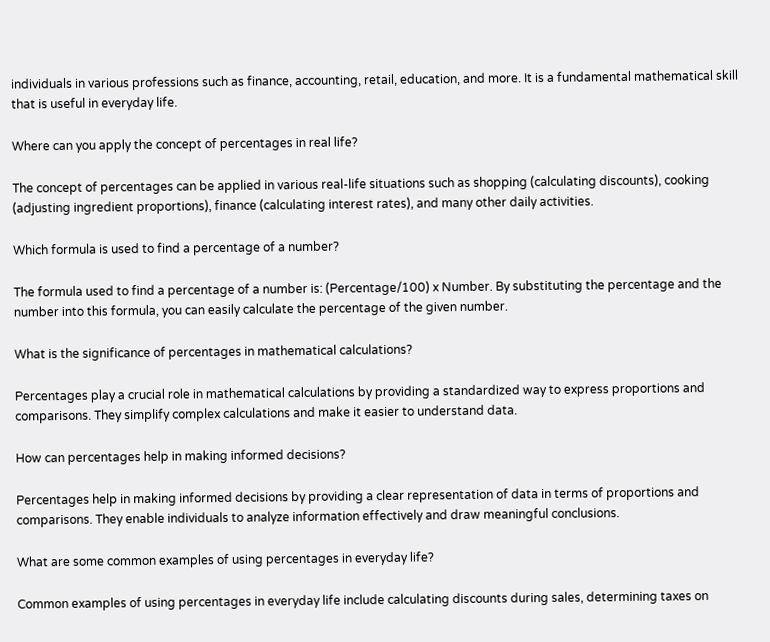individuals in various professions such as finance, accounting, retail, education, and more. It is a fundamental mathematical skill that is useful in everyday life.

Where can you apply the concept of percentages in real life?

The concept of percentages can be applied in various real-life situations such as shopping (calculating discounts), cooking (adjusting ingredient proportions), finance (calculating interest rates), and many other daily activities.

Which formula is used to find a percentage of a number?

The formula used to find a percentage of a number is: (Percentage/100) x Number. By substituting the percentage and the number into this formula, you can easily calculate the percentage of the given number.

What is the significance of percentages in mathematical calculations?

Percentages play a crucial role in mathematical calculations by providing a standardized way to express proportions and comparisons. They simplify complex calculations and make it easier to understand data.

How can percentages help in making informed decisions?

Percentages help in making informed decisions by providing a clear representation of data in terms of proportions and comparisons. They enable individuals to analyze information effectively and draw meaningful conclusions.

What are some common examples of using percentages in everyday life?

Common examples of using percentages in everyday life include calculating discounts during sales, determining taxes on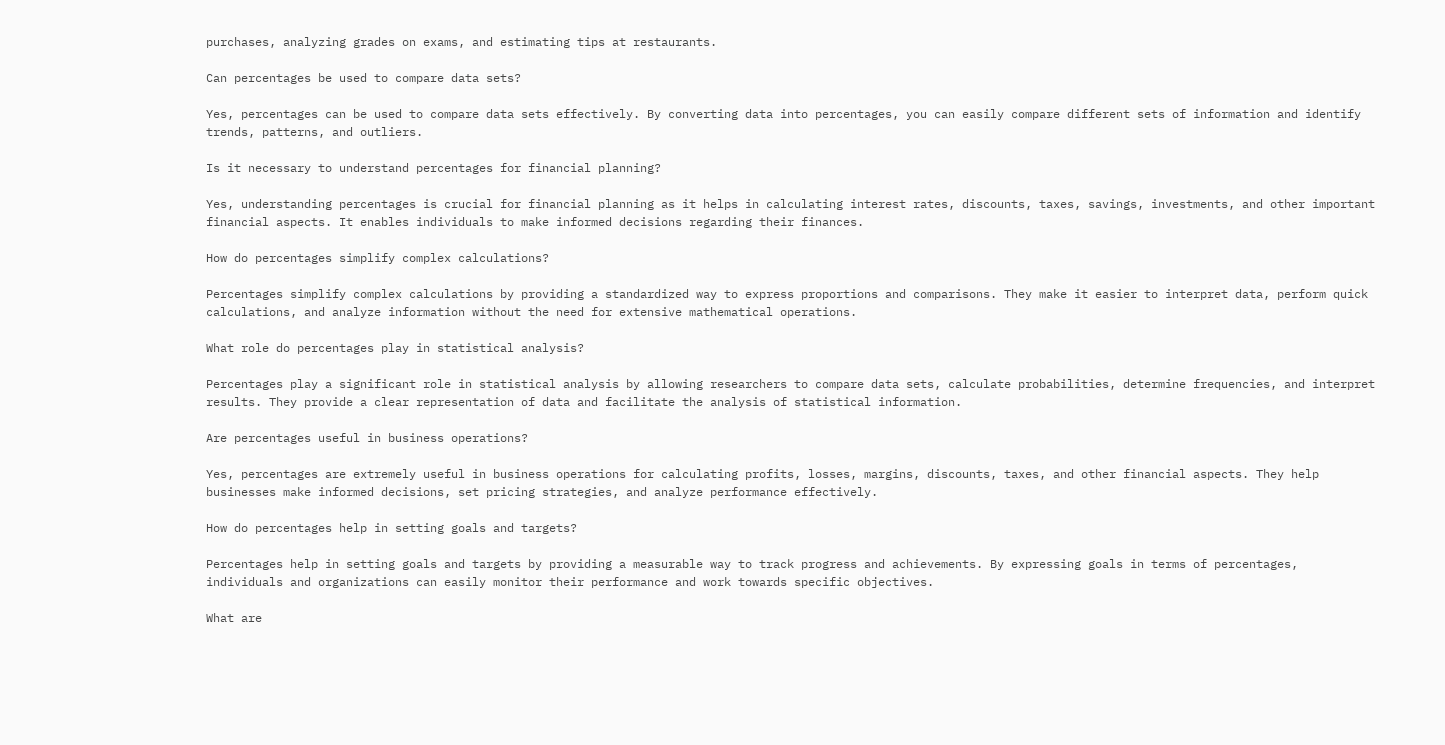purchases, analyzing grades on exams, and estimating tips at restaurants.

Can percentages be used to compare data sets?

Yes, percentages can be used to compare data sets effectively. By converting data into percentages, you can easily compare different sets of information and identify trends, patterns, and outliers.

Is it necessary to understand percentages for financial planning?

Yes, understanding percentages is crucial for financial planning as it helps in calculating interest rates, discounts, taxes, savings, investments, and other important financial aspects. It enables individuals to make informed decisions regarding their finances.

How do percentages simplify complex calculations?

Percentages simplify complex calculations by providing a standardized way to express proportions and comparisons. They make it easier to interpret data, perform quick calculations, and analyze information without the need for extensive mathematical operations.

What role do percentages play in statistical analysis?

Percentages play a significant role in statistical analysis by allowing researchers to compare data sets, calculate probabilities, determine frequencies, and interpret results. They provide a clear representation of data and facilitate the analysis of statistical information.

Are percentages useful in business operations?

Yes, percentages are extremely useful in business operations for calculating profits, losses, margins, discounts, taxes, and other financial aspects. They help businesses make informed decisions, set pricing strategies, and analyze performance effectively.

How do percentages help in setting goals and targets?

Percentages help in setting goals and targets by providing a measurable way to track progress and achievements. By expressing goals in terms of percentages, individuals and organizations can easily monitor their performance and work towards specific objectives.

What are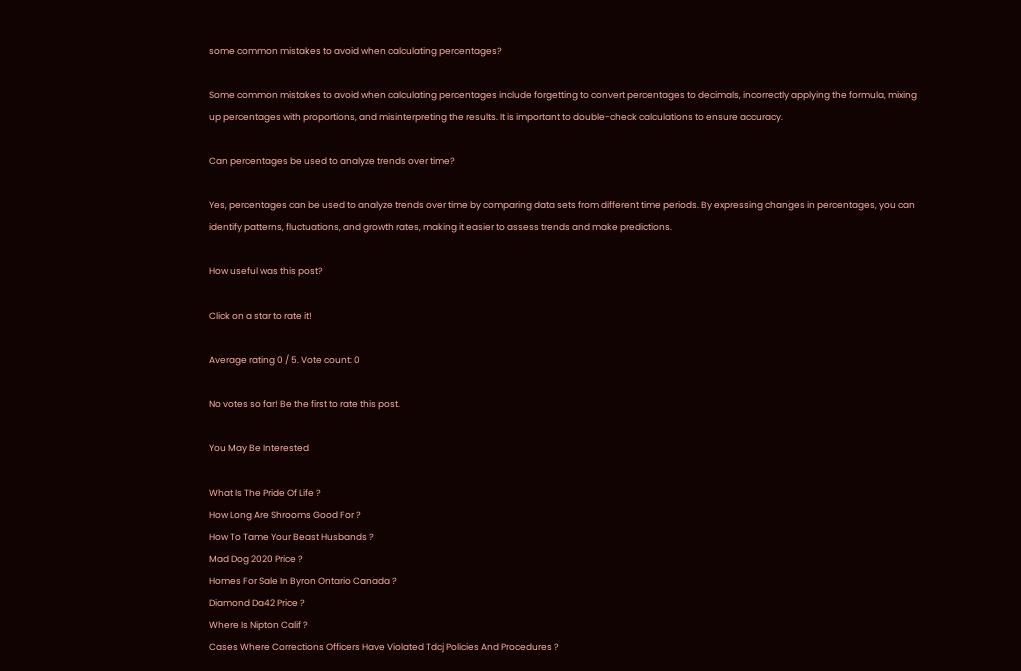some common mistakes to avoid when calculating percentages?

Some common mistakes to avoid when calculating percentages include forgetting to convert percentages to decimals, incorrectly applying the formula, mixing up percentages with proportions, and misinterpreting the results. It is important to double-check calculations to ensure accuracy.

Can percentages be used to analyze trends over time?

Yes, percentages can be used to analyze trends over time by comparing data sets from different time periods. By expressing changes in percentages, you can identify patterns, fluctuations, and growth rates, making it easier to assess trends and make predictions.

How useful was this post?

Click on a star to rate it!

Average rating 0 / 5. Vote count: 0

No votes so far! Be the first to rate this post.

You May Be Interested

What Is The Pride Of Life ?
How Long Are Shrooms Good For ?
How To Tame Your Beast Husbands ?
Mad Dog 2020 Price ?
Homes For Sale In Byron Ontario Canada ?
Diamond Da42 Price ?
Where Is Nipton Calif ?
Cases Where Corrections Officers Have Violated Tdcj Policies And Procedures ?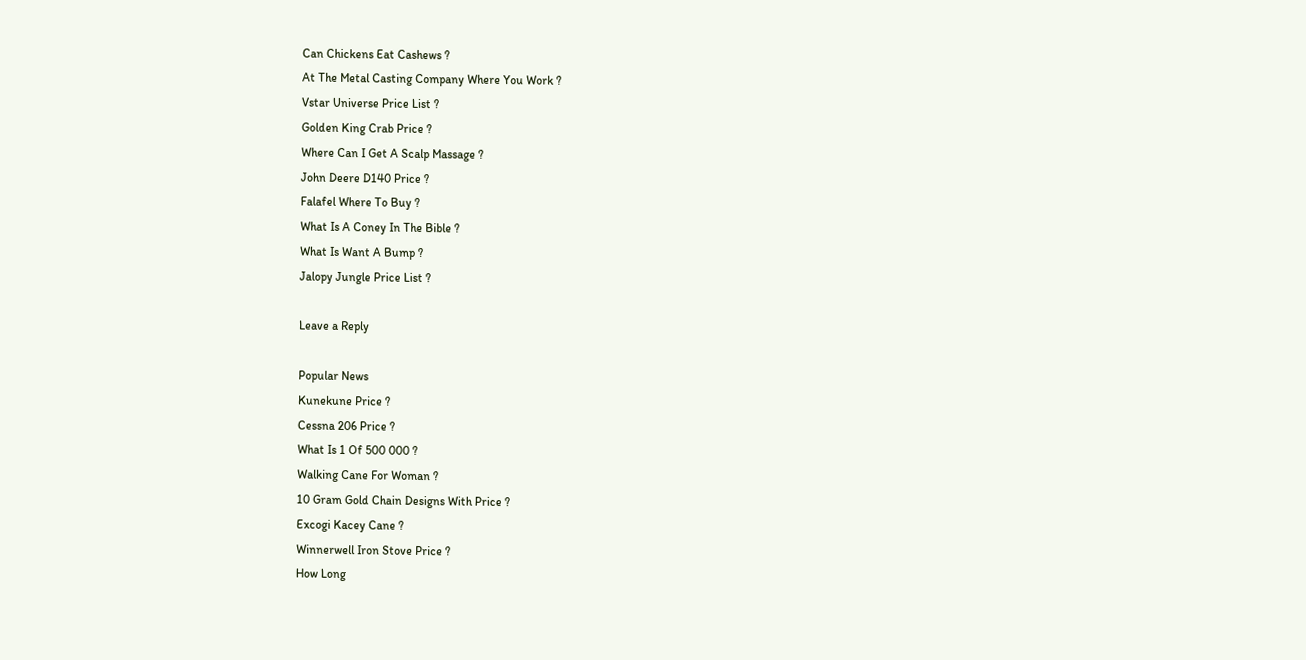Can Chickens Eat Cashews ?
At The Metal Casting Company Where You Work ?
Vstar Universe Price List ?
Golden King Crab Price ?
Where Can I Get A Scalp Massage ?
John Deere D140 Price ?
Falafel Where To Buy ?
What Is A Coney In The Bible ?
What Is Want A Bump ?
Jalopy Jungle Price List ?

Leave a Reply

Popular News
Kunekune Price ?
Cessna 206 Price ?
What Is 1 Of 500 000 ?
Walking Cane For Woman ?
10 Gram Gold Chain Designs With Price ?
Excogi Kacey Cane ?
Winnerwell Iron Stove Price ?
How Long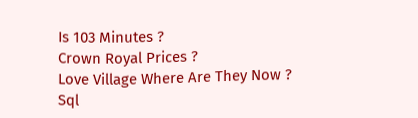Is 103 Minutes ?
Crown Royal Prices ?
Love Village Where Are They Now ?
Sql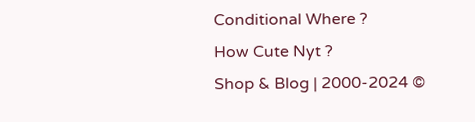Conditional Where ?
How Cute Nyt ?
Shop & Blog | 2000-2024 ©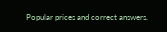Popular prices and correct answers.